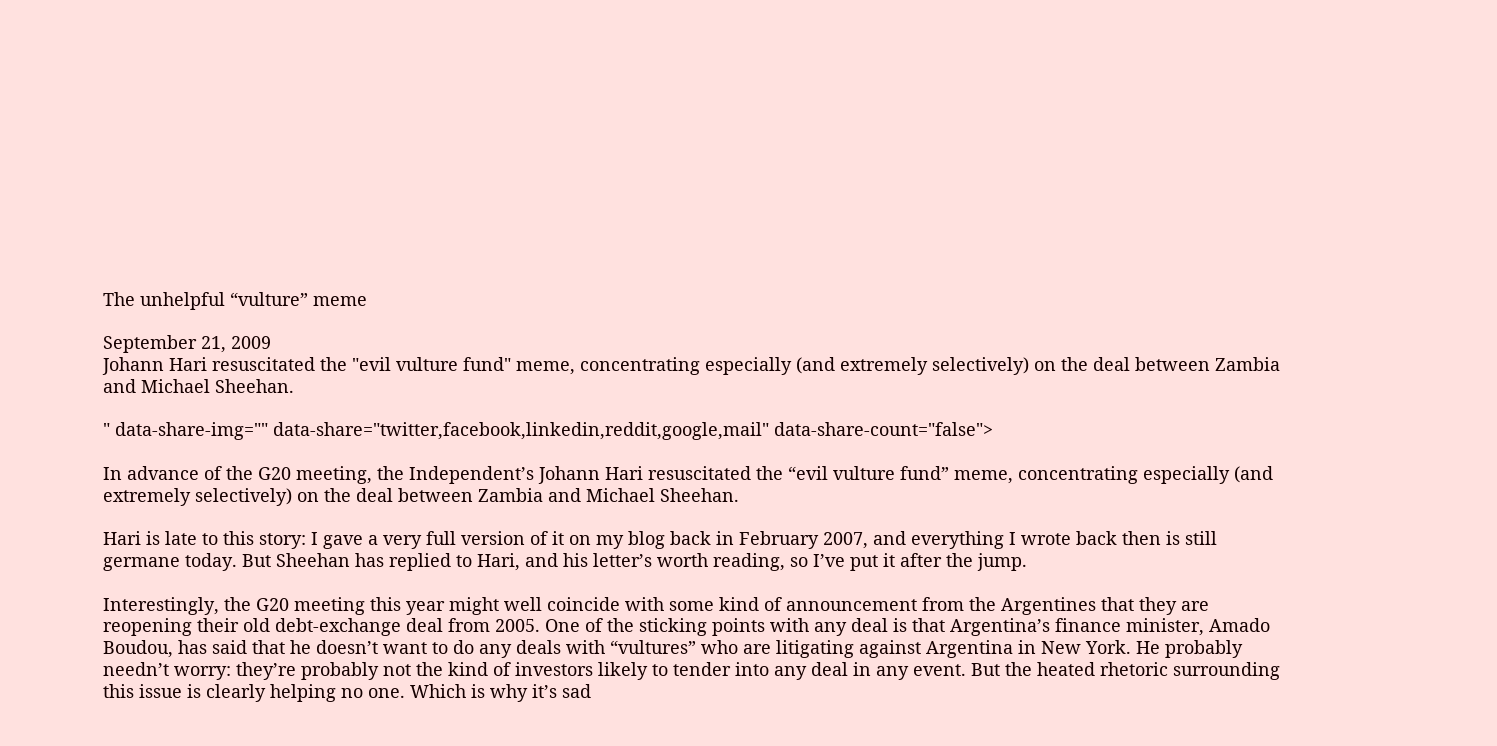The unhelpful “vulture” meme

September 21, 2009
Johann Hari resuscitated the "evil vulture fund" meme, concentrating especially (and extremely selectively) on the deal between Zambia and Michael Sheehan.

" data-share-img="" data-share="twitter,facebook,linkedin,reddit,google,mail" data-share-count="false">

In advance of the G20 meeting, the Independent’s Johann Hari resuscitated the “evil vulture fund” meme, concentrating especially (and extremely selectively) on the deal between Zambia and Michael Sheehan.

Hari is late to this story: I gave a very full version of it on my blog back in February 2007, and everything I wrote back then is still germane today. But Sheehan has replied to Hari, and his letter’s worth reading, so I’ve put it after the jump.

Interestingly, the G20 meeting this year might well coincide with some kind of announcement from the Argentines that they are reopening their old debt-exchange deal from 2005. One of the sticking points with any deal is that Argentina’s finance minister, Amado Boudou, has said that he doesn’t want to do any deals with “vultures” who are litigating against Argentina in New York. He probably needn’t worry: they’re probably not the kind of investors likely to tender into any deal in any event. But the heated rhetoric surrounding this issue is clearly helping no one. Which is why it’s sad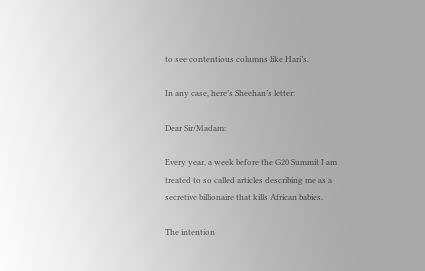to see contentious columns like Hari’s.

In any case, here’s Sheehan’s letter:

Dear Sir/Madam:

Every year, a week before the G20 Summit I am treated to so called articles describing me as a secretive billionaire that kills African babies.

The intention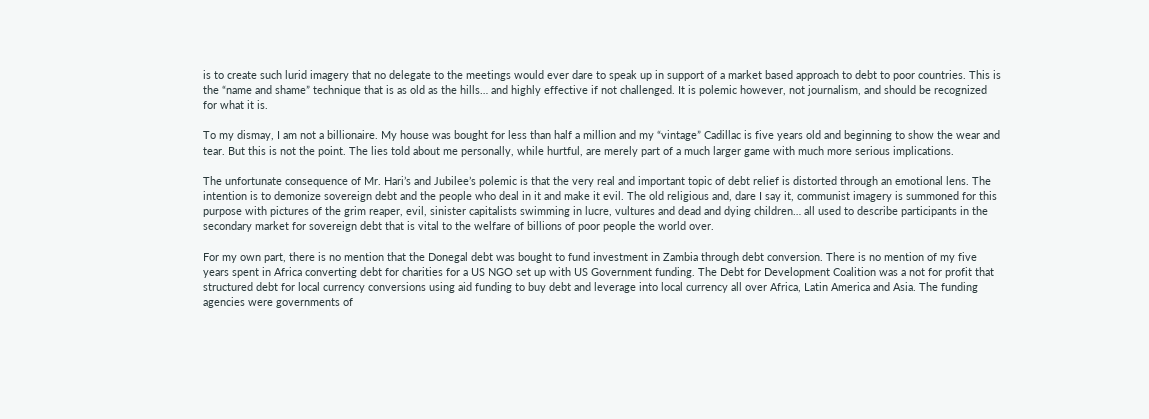is to create such lurid imagery that no delegate to the meetings would ever dare to speak up in support of a market based approach to debt to poor countries. This is the “name and shame” technique that is as old as the hills… and highly effective if not challenged. It is polemic however, not journalism, and should be recognized for what it is.

To my dismay, I am not a billionaire. My house was bought for less than half a million and my “vintage” Cadillac is five years old and beginning to show the wear and tear. But this is not the point. The lies told about me personally, while hurtful, are merely part of a much larger game with much more serious implications.

The unfortunate consequence of Mr. Hari’s and Jubilee’s polemic is that the very real and important topic of debt relief is distorted through an emotional lens. The intention is to demonize sovereign debt and the people who deal in it and make it evil. The old religious and, dare I say it, communist imagery is summoned for this purpose with pictures of the grim reaper, evil, sinister capitalists swimming in lucre, vultures and dead and dying children… all used to describe participants in the secondary market for sovereign debt that is vital to the welfare of billions of poor people the world over.

For my own part, there is no mention that the Donegal debt was bought to fund investment in Zambia through debt conversion. There is no mention of my five years spent in Africa converting debt for charities for a US NGO set up with US Government funding. The Debt for Development Coalition was a not for profit that structured debt for local currency conversions using aid funding to buy debt and leverage into local currency all over Africa, Latin America and Asia. The funding agencies were governments of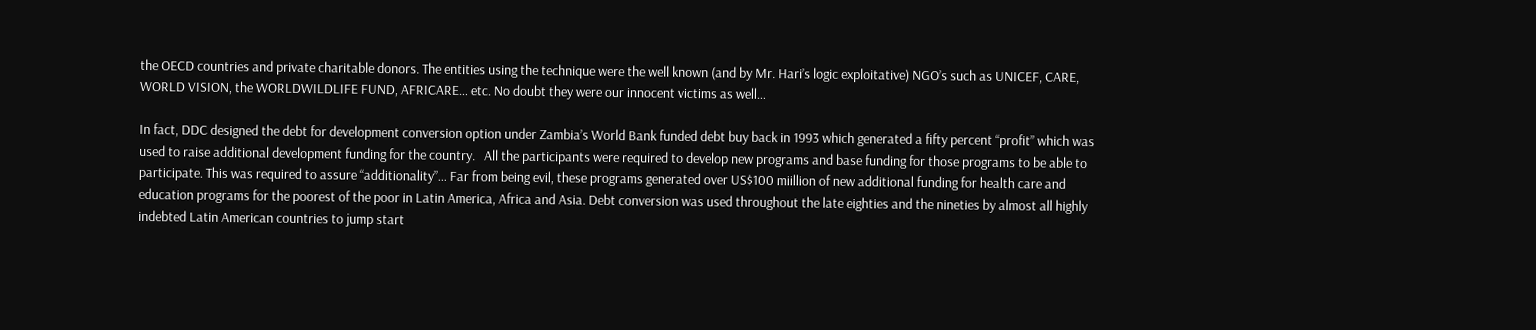the OECD countries and private charitable donors. The entities using the technique were the well known (and by Mr. Hari’s logic exploitative) NGO’s such as UNICEF, CARE, WORLD VISION, the WORLDWILDLIFE FUND, AFRICARE… etc. No doubt they were our innocent victims as well…

In fact, DDC designed the debt for development conversion option under Zambia’s World Bank funded debt buy back in 1993 which generated a fifty percent “profit” which was used to raise additional development funding for the country.   All the participants were required to develop new programs and base funding for those programs to be able to participate. This was required to assure “additionality”… Far from being evil, these programs generated over US$100 miillion of new additional funding for health care and education programs for the poorest of the poor in Latin America, Africa and Asia. Debt conversion was used throughout the late eighties and the nineties by almost all highly indebted Latin American countries to jump start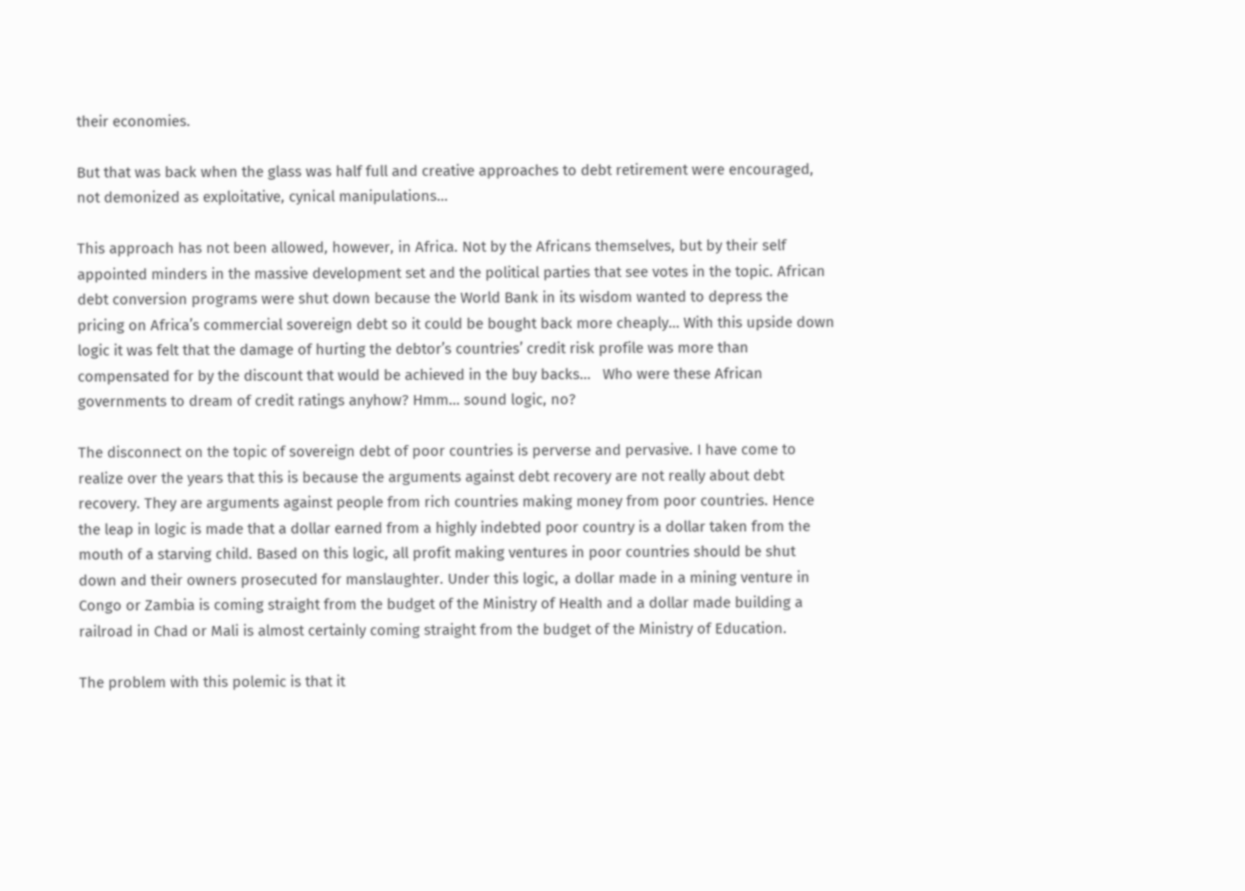their economies.

But that was back when the glass was half full and creative approaches to debt retirement were encouraged, not demonized as exploitative, cynical manipulations…

This approach has not been allowed, however, in Africa. Not by the Africans themselves, but by their self appointed minders in the massive development set and the political parties that see votes in the topic. African debt conversion programs were shut down because the World Bank in its wisdom wanted to depress the pricing on Africa’s commercial sovereign debt so it could be bought back more cheaply… With this upside down logic it was felt that the damage of hurting the debtor’s countries’ credit risk profile was more than compensated for by the discount that would be achieved in the buy backs…   Who were these African governments to dream of credit ratings anyhow? Hmm… sound logic, no?

The disconnect on the topic of sovereign debt of poor countries is perverse and pervasive. I have come to realize over the years that this is because the arguments against debt recovery are not really about debt recovery. They are arguments against people from rich countries making money from poor countries. Hence the leap in logic is made that a dollar earned from a highly indebted poor country is a dollar taken from the mouth of a starving child. Based on this logic, all profit making ventures in poor countries should be shut down and their owners prosecuted for manslaughter. Under this logic, a dollar made in a mining venture in Congo or Zambia is coming straight from the budget of the Ministry of Health and a dollar made building a railroad in Chad or Mali is almost certainly coming straight from the budget of the Ministry of Education.

The problem with this polemic is that it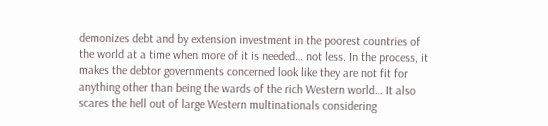demonizes debt and by extension investment in the poorest countries of the world at a time when more of it is needed… not less. In the process, it makes the debtor governments concerned look like they are not fit for anything other than being the wards of the rich Western world… It also scares the hell out of large Western multinationals considering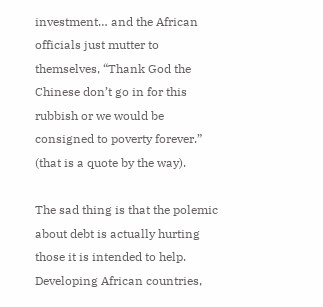investment… and the African officials just mutter to themselves, “Thank God the Chinese don’t go in for this rubbish or we would be consigned to poverty forever.” (that is a quote by the way).

The sad thing is that the polemic about debt is actually hurting those it is intended to help. Developing African countries,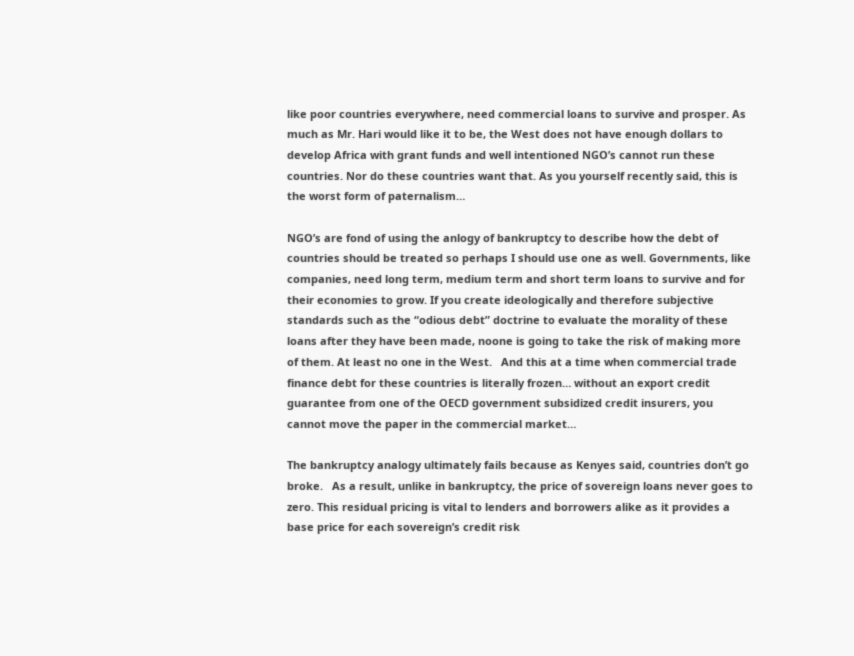like poor countries everywhere, need commercial loans to survive and prosper. As much as Mr. Hari would like it to be, the West does not have enough dollars to develop Africa with grant funds and well intentioned NGO’s cannot run these countries. Nor do these countries want that. As you yourself recently said, this is the worst form of paternalism…

NGO’s are fond of using the anlogy of bankruptcy to describe how the debt of countries should be treated so perhaps I should use one as well. Governments, like companies, need long term, medium term and short term loans to survive and for their economies to grow. If you create ideologically and therefore subjective standards such as the “odious debt” doctrine to evaluate the morality of these loans after they have been made, noone is going to take the risk of making more of them. At least no one in the West.   And this at a time when commercial trade finance debt for these countries is literally frozen… without an export credit guarantee from one of the OECD government subsidized credit insurers, you cannot move the paper in the commercial market…

The bankruptcy analogy ultimately fails because as Kenyes said, countries don’t go broke.   As a result, unlike in bankruptcy, the price of sovereign loans never goes to zero. This residual pricing is vital to lenders and borrowers alike as it provides a base price for each sovereign’s credit risk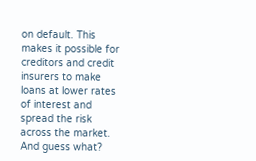on default. This makes it possible for creditors and credit insurers to make loans at lower rates of interest and spread the risk across the market. And guess what?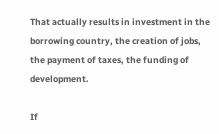That actually results in investment in the borrowing country, the creation of jobs, the payment of taxes, the funding of development.

If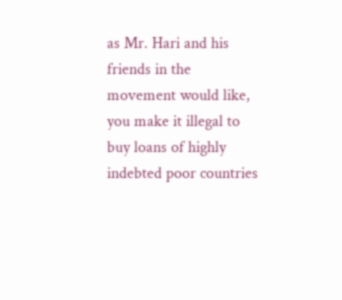as Mr. Hari and his friends in the movement would like, you make it illegal to buy loans of highly indebted poor countries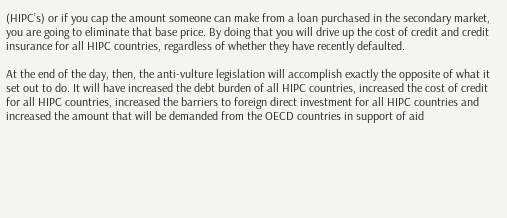(HIPC’s) or if you cap the amount someone can make from a loan purchased in the secondary market, you are going to eliminate that base price. By doing that you will drive up the cost of credit and credit insurance for all HIPC countries, regardless of whether they have recently defaulted.

At the end of the day, then, the anti-vulture legislation will accomplish exactly the opposite of what it set out to do. It will have increased the debt burden of all HIPC countries, increased the cost of credit for all HIPC countries, increased the barriers to foreign direct investment for all HIPC countries and increased the amount that will be demanded from the OECD countries in support of aid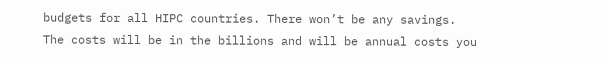budgets for all HIPC countries. There won’t be any savings. The costs will be in the billions and will be annual costs you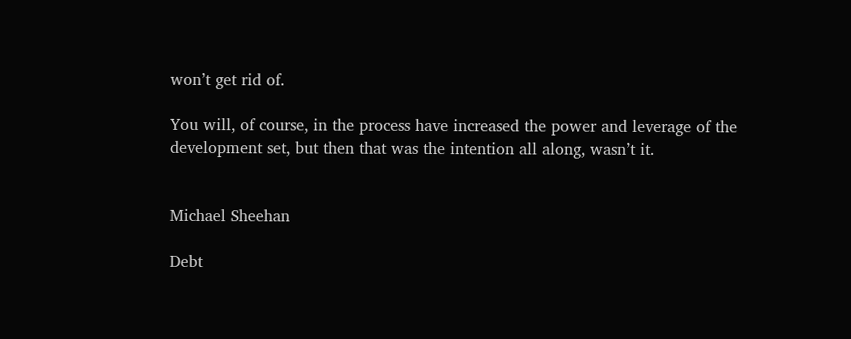won’t get rid of.

You will, of course, in the process have increased the power and leverage of the development set, but then that was the intention all along, wasn’t it.


Michael Sheehan

Debt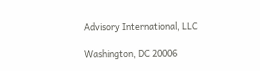Advisory International, LLC

Washington, DC 20006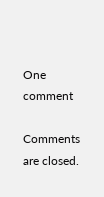One comment

Comments are closed.